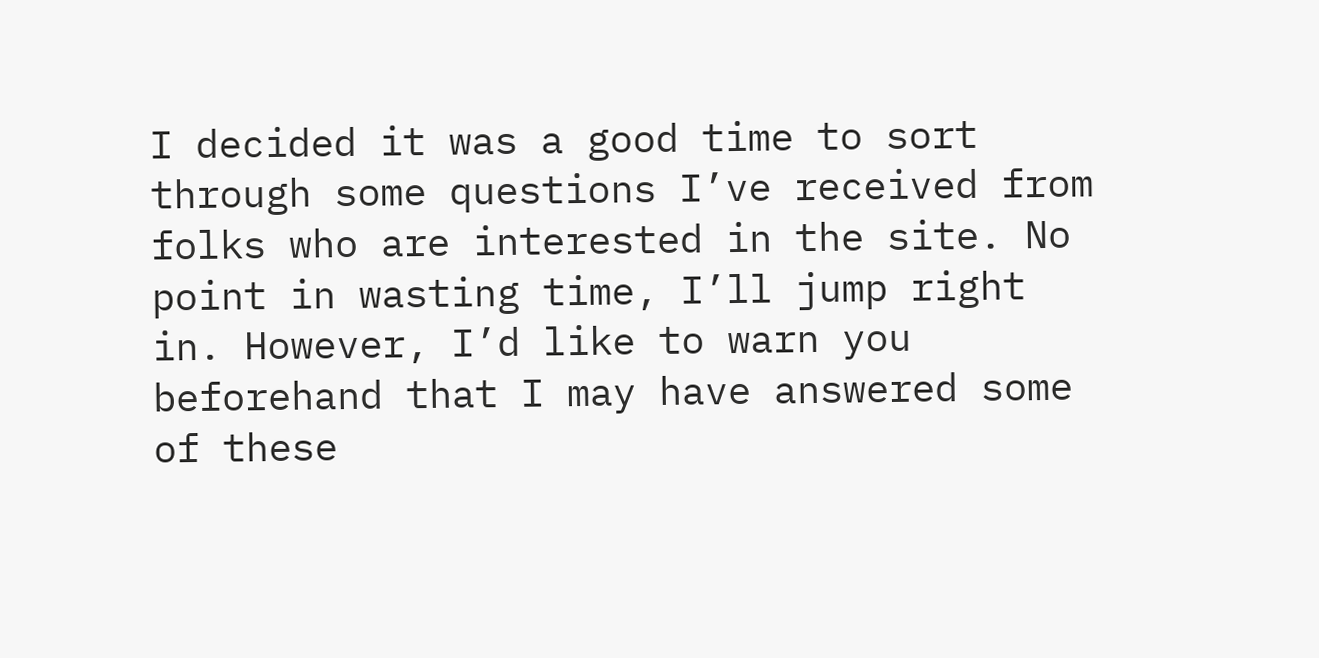I decided it was a good time to sort through some questions I’ve received from folks who are interested in the site. No point in wasting time, I’ll jump right in. However, I’d like to warn you beforehand that I may have answered some of these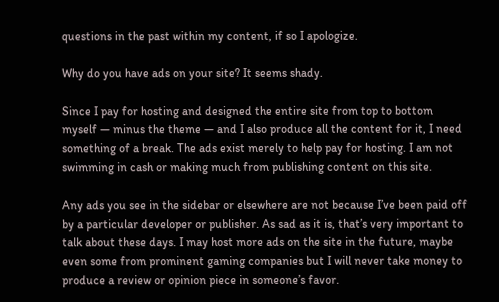questions in the past within my content, if so I apologize.

Why do you have ads on your site? It seems shady.

Since I pay for hosting and designed the entire site from top to bottom myself — minus the theme — and I also produce all the content for it, I need something of a break. The ads exist merely to help pay for hosting. I am not swimming in cash or making much from publishing content on this site.

Any ads you see in the sidebar or elsewhere are not because I’ve been paid off by a particular developer or publisher. As sad as it is, that’s very important to talk about these days. I may host more ads on the site in the future, maybe even some from prominent gaming companies but I will never take money to produce a review or opinion piece in someone’s favor.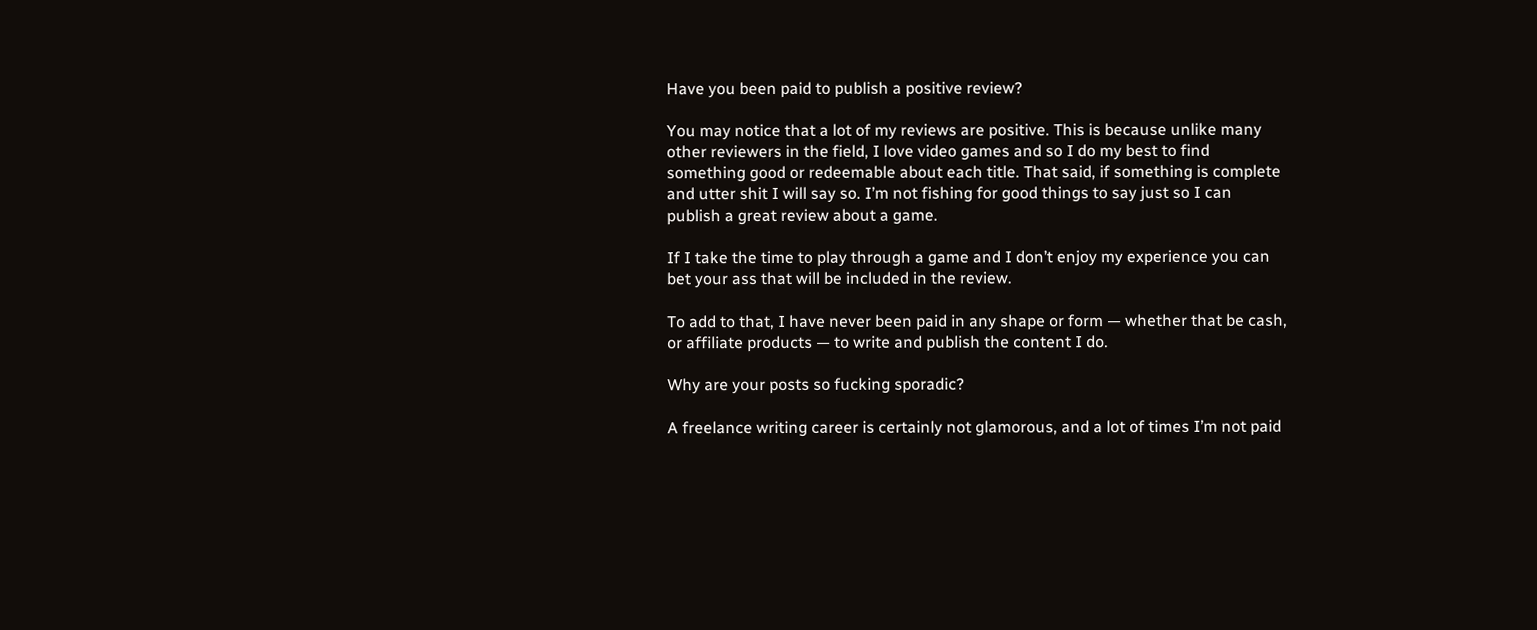Have you been paid to publish a positive review?

You may notice that a lot of my reviews are positive. This is because unlike many other reviewers in the field, I love video games and so I do my best to find something good or redeemable about each title. That said, if something is complete and utter shit I will say so. I’m not fishing for good things to say just so I can publish a great review about a game.

If I take the time to play through a game and I don’t enjoy my experience you can bet your ass that will be included in the review.

To add to that, I have never been paid in any shape or form — whether that be cash, or affiliate products — to write and publish the content I do.

Why are your posts so fucking sporadic?

A freelance writing career is certainly not glamorous, and a lot of times I’m not paid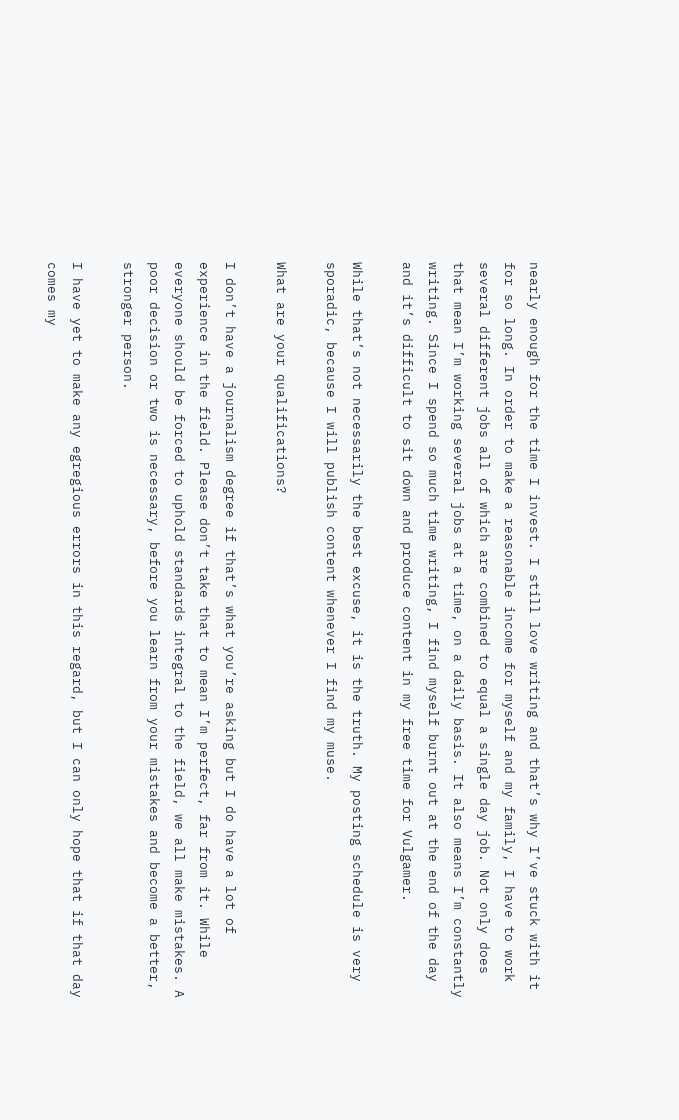nearly enough for the time I invest. I still love writing and that’s why I’ve stuck with it for so long. In order to make a reasonable income for myself and my family, I have to work several different jobs all of which are combined to equal a single day job. Not only does that mean I’m working several jobs at a time, on a daily basis. It also means I’m constantly writing. Since I spend so much time writing, I find myself burnt out at the end of the day and it’s difficult to sit down and produce content in my free time for Vulgamer.

While that’s not necessarily the best excuse, it is the truth. My posting schedule is very sporadic, because I will publish content whenever I find my muse.

What are your qualifications?

I don’t have a journalism degree if that’s what you’re asking but I do have a lot of experience in the field. Please don’t take that to mean I’m perfect, far from it. While everyone should be forced to uphold standards integral to the field, we all make mistakes. A poor decision or two is necessary, before you learn from your mistakes and become a better, stronger person.

I have yet to make any egregious errors in this regard, but I can only hope that if that day comes my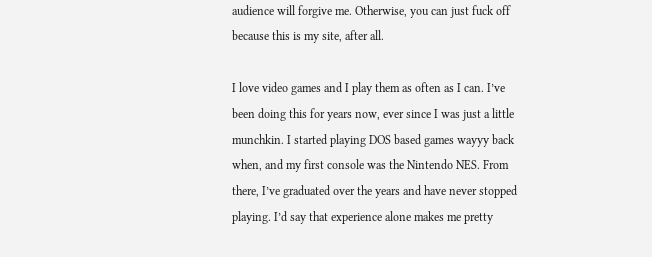audience will forgive me. Otherwise, you can just fuck off because this is my site, after all.

I love video games and I play them as often as I can. I’ve been doing this for years now, ever since I was just a little munchkin. I started playing DOS based games wayyy back when, and my first console was the Nintendo NES. From there, I’ve graduated over the years and have never stopped playing. I’d say that experience alone makes me pretty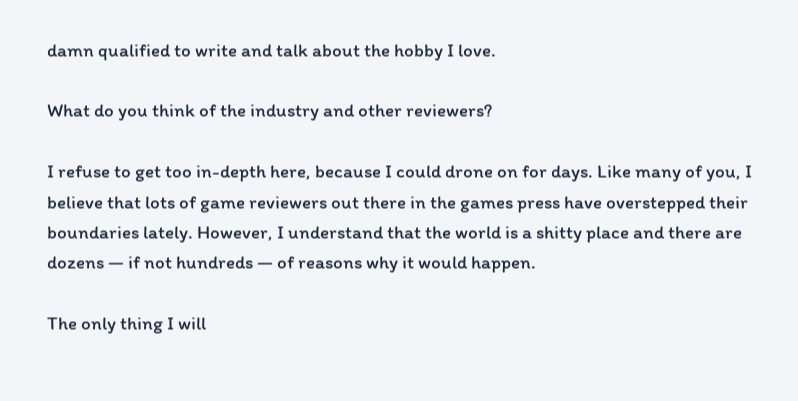damn qualified to write and talk about the hobby I love.

What do you think of the industry and other reviewers?

I refuse to get too in-depth here, because I could drone on for days. Like many of you, I believe that lots of game reviewers out there in the games press have overstepped their boundaries lately. However, I understand that the world is a shitty place and there are dozens — if not hundreds — of reasons why it would happen.

The only thing I will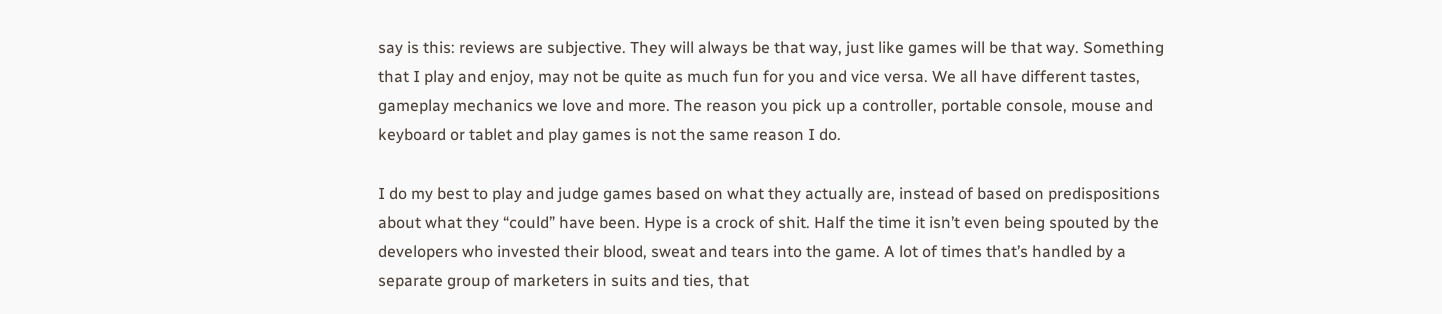say is this: reviews are subjective. They will always be that way, just like games will be that way. Something that I play and enjoy, may not be quite as much fun for you and vice versa. We all have different tastes, gameplay mechanics we love and more. The reason you pick up a controller, portable console, mouse and keyboard or tablet and play games is not the same reason I do.

I do my best to play and judge games based on what they actually are, instead of based on predispositions about what they “could” have been. Hype is a crock of shit. Half the time it isn’t even being spouted by the developers who invested their blood, sweat and tears into the game. A lot of times that’s handled by a separate group of marketers in suits and ties, that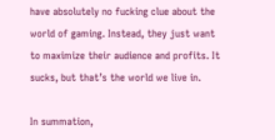have absolutely no fucking clue about the world of gaming. Instead, they just want to maximize their audience and profits. It sucks, but that’s the world we live in.

In summation,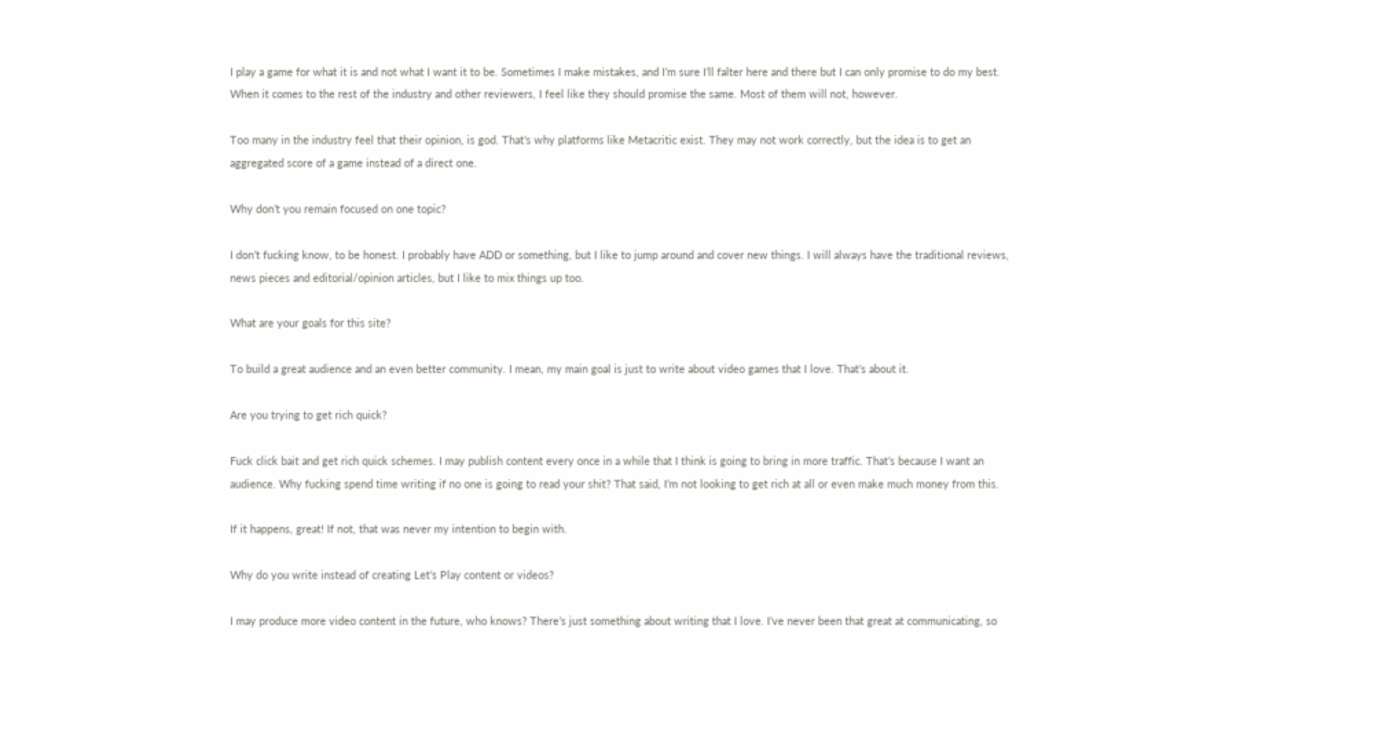I play a game for what it is and not what I want it to be. Sometimes I make mistakes, and I’m sure I’ll falter here and there but I can only promise to do my best. When it comes to the rest of the industry and other reviewers, I feel like they should promise the same. Most of them will not, however.

Too many in the industry feel that their opinion, is god. That’s why platforms like Metacritic exist. They may not work correctly, but the idea is to get an aggregated score of a game instead of a direct one.

Why don’t you remain focused on one topic?

I don’t fucking know, to be honest. I probably have ADD or something, but I like to jump around and cover new things. I will always have the traditional reviews, news pieces and editorial/opinion articles, but I like to mix things up too.

What are your goals for this site?

To build a great audience and an even better community. I mean, my main goal is just to write about video games that I love. That’s about it.

Are you trying to get rich quick?

Fuck click bait and get rich quick schemes. I may publish content every once in a while that I think is going to bring in more traffic. That’s because I want an audience. Why fucking spend time writing if no one is going to read your shit? That said, I’m not looking to get rich at all or even make much money from this.

If it happens, great! If not, that was never my intention to begin with.

Why do you write instead of creating Let’s Play content or videos?

I may produce more video content in the future, who knows? There’s just something about writing that I love. I’ve never been that great at communicating, so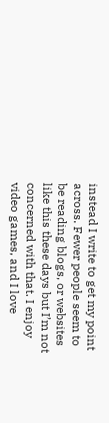instead I write to get my point across. Fewer people seem to be reading blogs, or websites like this these days but I’m not concerned with that. I enjoy video games, and I love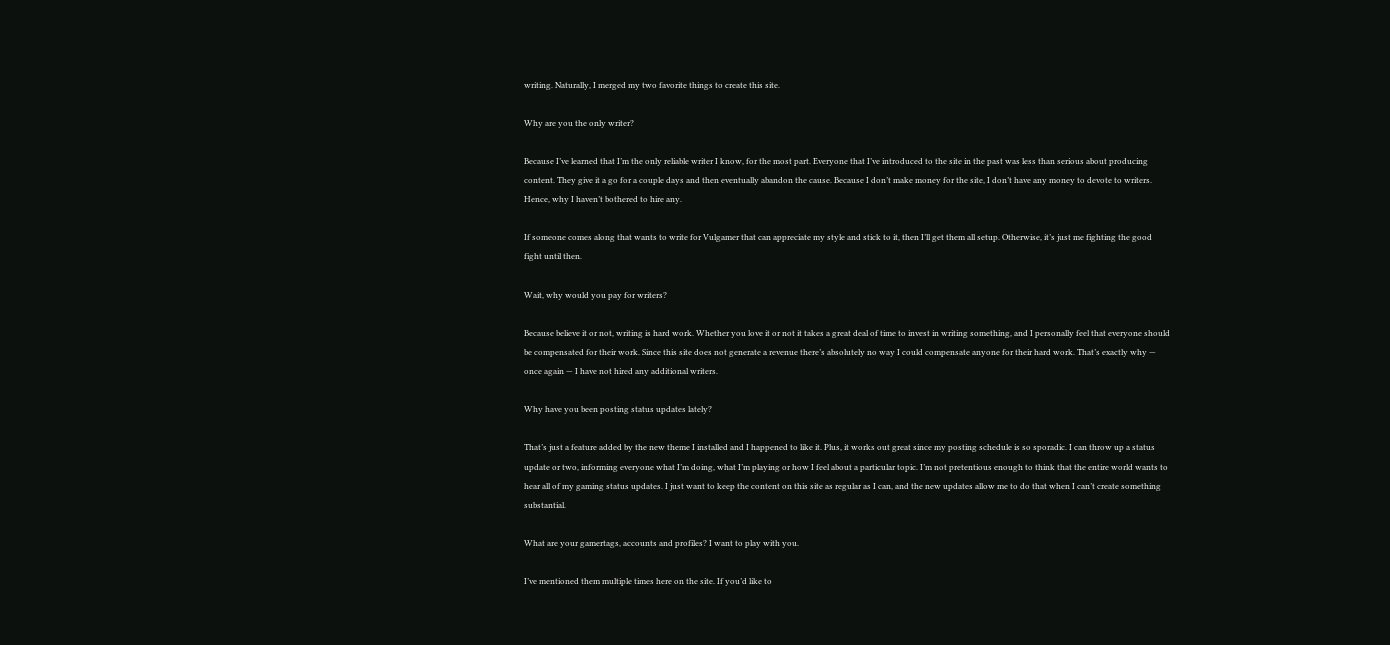writing. Naturally, I merged my two favorite things to create this site.

Why are you the only writer?

Because I’ve learned that I’m the only reliable writer I know, for the most part. Everyone that I’ve introduced to the site in the past was less than serious about producing content. They give it a go for a couple days and then eventually abandon the cause. Because I don’t make money for the site, I don’t have any money to devote to writers. Hence, why I haven’t bothered to hire any.

If someone comes along that wants to write for Vulgamer that can appreciate my style and stick to it, then I’ll get them all setup. Otherwise, it’s just me fighting the good fight until then.

Wait, why would you pay for writers?

Because believe it or not, writing is hard work. Whether you love it or not it takes a great deal of time to invest in writing something, and I personally feel that everyone should be compensated for their work. Since this site does not generate a revenue there’s absolutely no way I could compensate anyone for their hard work. That’s exactly why — once again — I have not hired any additional writers.

Why have you been posting status updates lately?

That’s just a feature added by the new theme I installed and I happened to like it. Plus, it works out great since my posting schedule is so sporadic. I can throw up a status update or two, informing everyone what I’m doing, what I’m playing or how I feel about a particular topic. I’m not pretentious enough to think that the entire world wants to hear all of my gaming status updates. I just want to keep the content on this site as regular as I can, and the new updates allow me to do that when I can’t create something substantial.

What are your gamertags, accounts and profiles? I want to play with you.

I’ve mentioned them multiple times here on the site. If you’d like to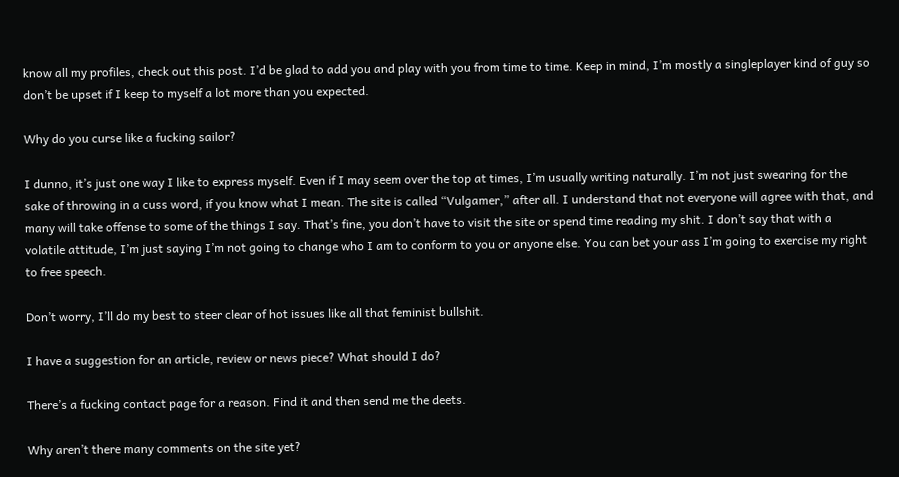know all my profiles, check out this post. I’d be glad to add you and play with you from time to time. Keep in mind, I’m mostly a singleplayer kind of guy so don’t be upset if I keep to myself a lot more than you expected.

Why do you curse like a fucking sailor?

I dunno, it’s just one way I like to express myself. Even if I may seem over the top at times, I’m usually writing naturally. I’m not just swearing for the sake of throwing in a cuss word, if you know what I mean. The site is called “Vulgamer,” after all. I understand that not everyone will agree with that, and many will take offense to some of the things I say. That’s fine, you don’t have to visit the site or spend time reading my shit. I don’t say that with a volatile attitude, I’m just saying I’m not going to change who I am to conform to you or anyone else. You can bet your ass I’m going to exercise my right to free speech.

Don’t worry, I’ll do my best to steer clear of hot issues like all that feminist bullshit.

I have a suggestion for an article, review or news piece? What should I do?

There’s a fucking contact page for a reason. Find it and then send me the deets.

Why aren’t there many comments on the site yet?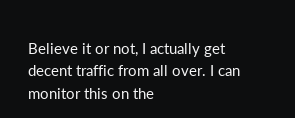Believe it or not, I actually get decent traffic from all over. I can monitor this on the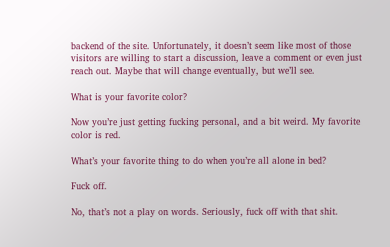backend of the site. Unfortunately, it doesn’t seem like most of those visitors are willing to start a discussion, leave a comment or even just reach out. Maybe that will change eventually, but we’ll see.

What is your favorite color?

Now you’re just getting fucking personal, and a bit weird. My favorite color is red.

What’s your favorite thing to do when you’re all alone in bed?

Fuck off.

No, that’s not a play on words. Seriously, fuck off with that shit.